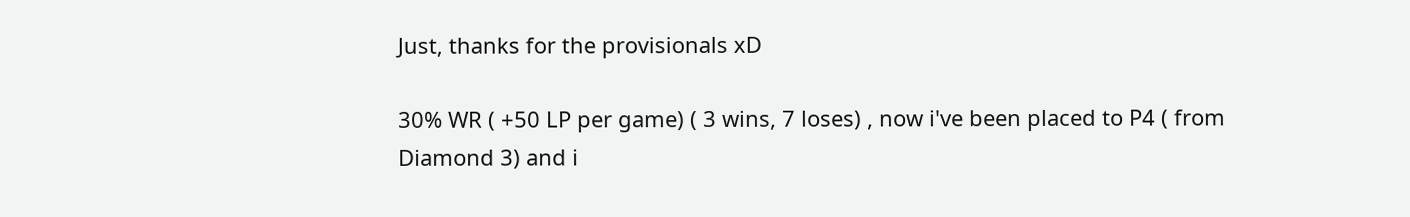Just, thanks for the provisionals xD

30% WR ( +50 LP per game) ( 3 wins, 7 loses) , now i've been placed to P4 ( from Diamond 3) and i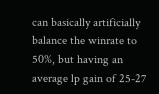can basically artificially balance the winrate to 50%, but having an average lp gain of 25-27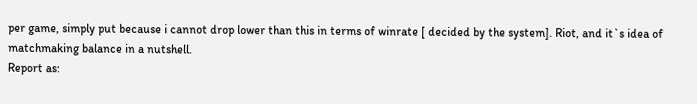per game, simply put because i cannot drop lower than this in terms of winrate [ decided by the system]. Riot, and it`s idea of matchmaking balance in a nutshell.
Report as: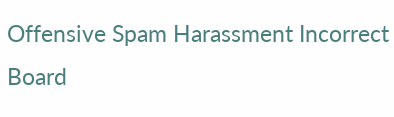Offensive Spam Harassment Incorrect Board